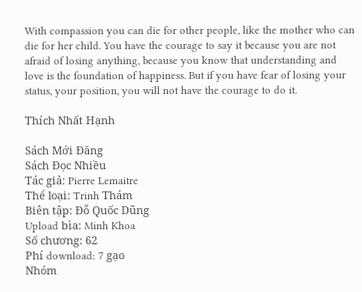With compassion you can die for other people, like the mother who can die for her child. You have the courage to say it because you are not afraid of losing anything, because you know that understanding and love is the foundation of happiness. But if you have fear of losing your status, your position, you will not have the courage to do it.

Thích Nhất Hạnh

Sách Mới Đăng
Sách Đọc Nhiều
Tác giả: Pierre Lemaitre
Thể loại: Trinh Thám
Biên tập: Đỗ Quốc Dũng
Upload bìa: Minh Khoa
Số chương: 62
Phí download: 7 gạo
Nhóm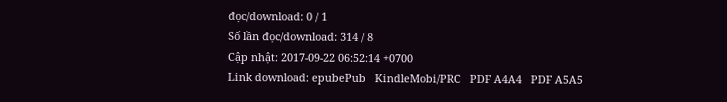đọc/download: 0 / 1
Số lần đọc/download: 314 / 8
Cập nhật: 2017-09-22 06:52:14 +0700
Link download: epubePub   KindleMobi/PRC   PDF A4A4   PDF A5A5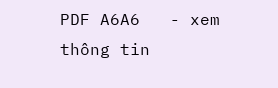PDF A6A6   - xem thông tin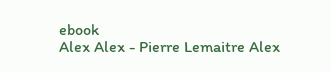ebook
Alex Alex - Pierre Lemaitre Alex